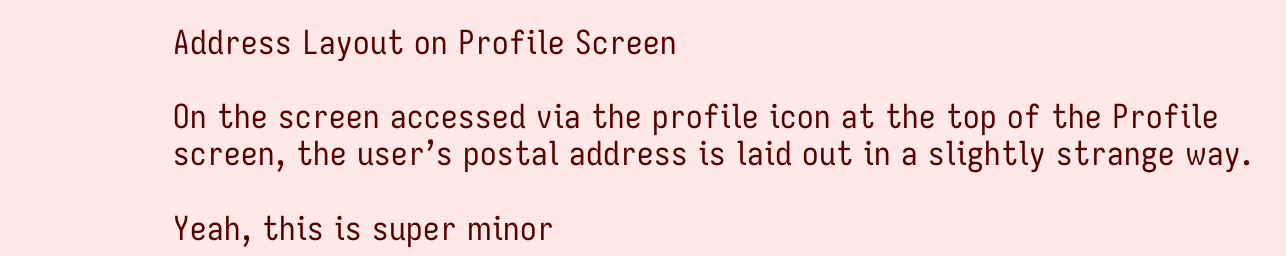Address Layout on Profile Screen

On the screen accessed via the profile icon at the top of the Profile screen, the user’s postal address is laid out in a slightly strange way.

Yeah, this is super minor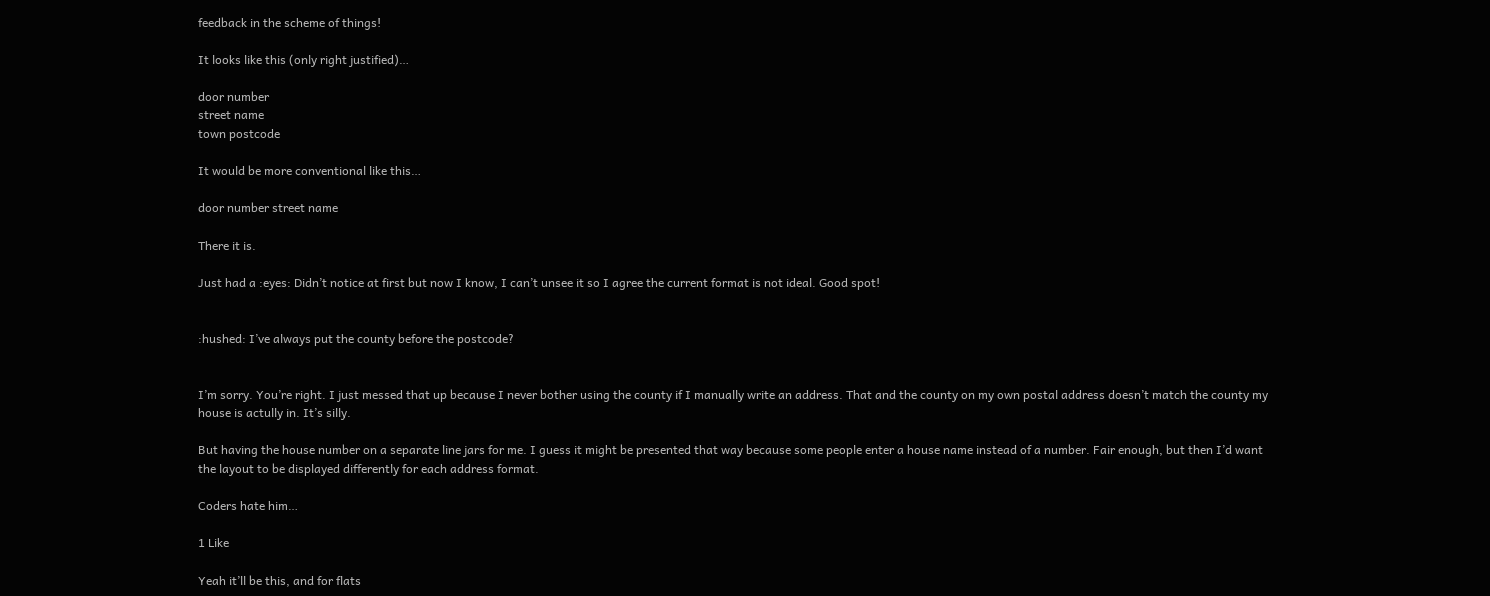feedback in the scheme of things!

It looks like this (only right justified)…

door number
street name
town postcode

It would be more conventional like this…

door number street name

There it is.

Just had a :eyes: Didn’t notice at first but now I know, I can’t unsee it so I agree the current format is not ideal. Good spot!


:hushed: I’ve always put the county before the postcode?


I’m sorry. You’re right. I just messed that up because I never bother using the county if I manually write an address. That and the county on my own postal address doesn’t match the county my house is actully in. It’s silly.

But having the house number on a separate line jars for me. I guess it might be presented that way because some people enter a house name instead of a number. Fair enough, but then I’d want the layout to be displayed differently for each address format.

Coders hate him…

1 Like

Yeah it’ll be this, and for flats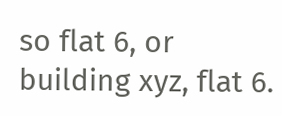so flat 6, or building xyz, flat 6.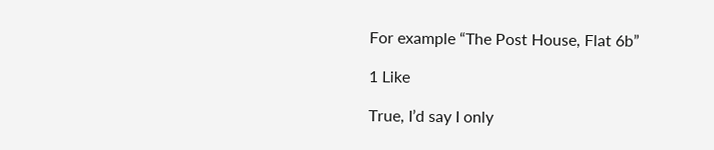For example “The Post House, Flat 6b”

1 Like

True, I’d say I only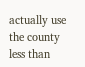actually use the county less than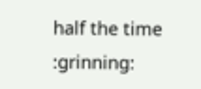half the time :grinning: